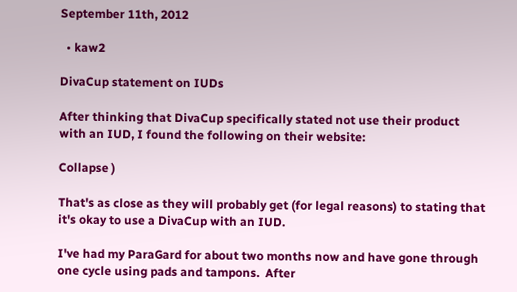September 11th, 2012

  • kaw2

DivaCup statement on IUDs

After thinking that DivaCup specifically stated not use their product with an IUD, I found the following on their website:

Collapse )

That's as close as they will probably get (for legal reasons) to stating that it's okay to use a DivaCup with an IUD.

I've had my ParaGard for about two months now and have gone through one cycle using pads and tampons.  After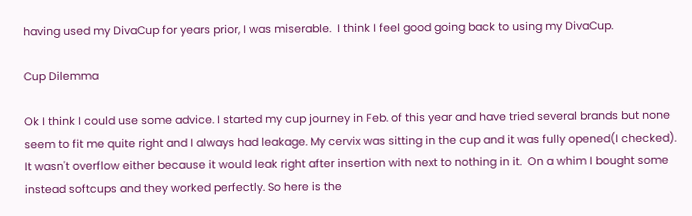having used my DivaCup for years prior, I was miserable.  I think I feel good going back to using my DivaCup.

Cup Dilemma

Ok I think I could use some advice. I started my cup journey in Feb. of this year and have tried several brands but none seem to fit me quite right and I always had leakage. My cervix was sitting in the cup and it was fully opened(I checked). It wasn't overflow either because it would leak right after insertion with next to nothing in it.  On a whim I bought some instead softcups and they worked perfectly. So here is the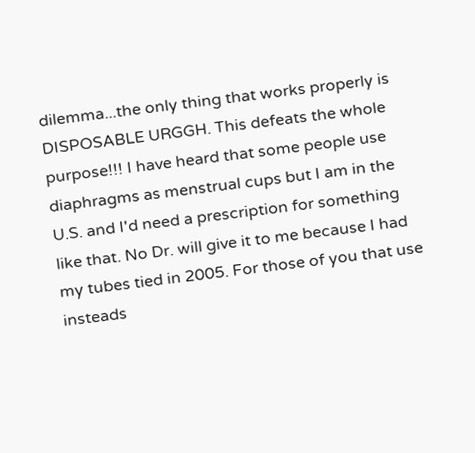dilemma...the only thing that works properly is DISPOSABLE URGGH. This defeats the whole purpose!!! I have heard that some people use diaphragms as menstrual cups but I am in the U.S. and I'd need a prescription for something like that. No Dr. will give it to me because I had my tubes tied in 2005. For those of you that use insteads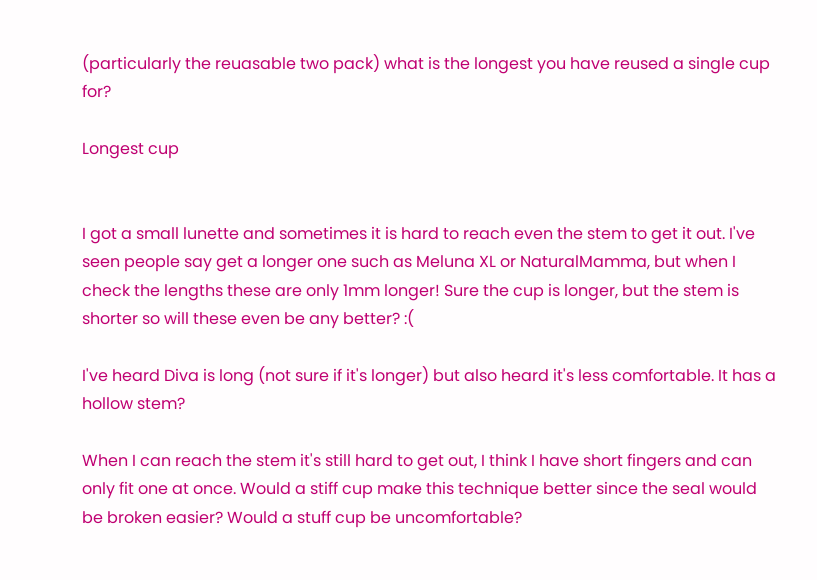(particularly the reuasable two pack) what is the longest you have reused a single cup for?

Longest cup


I got a small lunette and sometimes it is hard to reach even the stem to get it out. I've seen people say get a longer one such as Meluna XL or NaturalMamma, but when I check the lengths these are only 1mm longer! Sure the cup is longer, but the stem is shorter so will these even be any better? :(

I've heard Diva is long (not sure if it's longer) but also heard it's less comfortable. It has a hollow stem?

When I can reach the stem it's still hard to get out, I think I have short fingers and can only fit one at once. Would a stiff cup make this technique better since the seal would be broken easier? Would a stuff cup be uncomfortable?